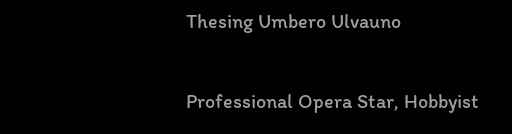Thesing Umbero Ulvauno

Professional Opera Star, Hobbyist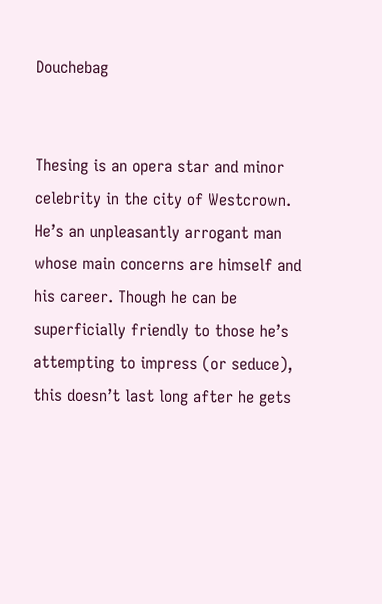Douchebag


Thesing is an opera star and minor celebrity in the city of Westcrown. He’s an unpleasantly arrogant man whose main concerns are himself and his career. Though he can be superficially friendly to those he’s attempting to impress (or seduce), this doesn’t last long after he gets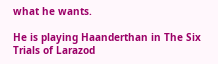what he wants.

He is playing Haanderthan in The Six Trials of Larazod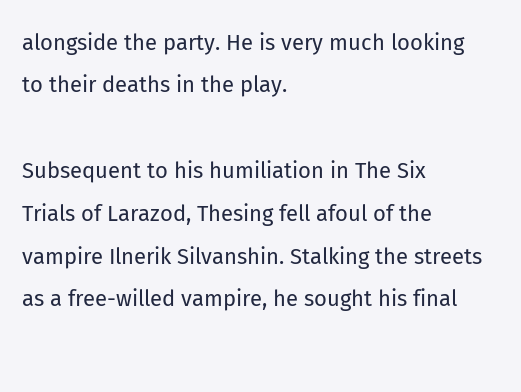alongside the party. He is very much looking to their deaths in the play.

Subsequent to his humiliation in The Six Trials of Larazod, Thesing fell afoul of the vampire Ilnerik Silvanshin. Stalking the streets as a free-willed vampire, he sought his final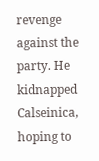revenge against the party. He kidnapped Calseinica, hoping to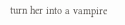turn her into a vampire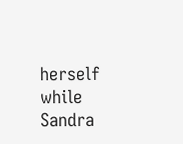herself while Sandra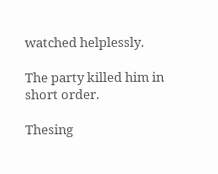watched helplessly.

The party killed him in short order.

Thesing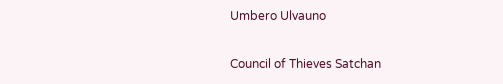Umbero Ulvauno

Council of Thieves Satchan